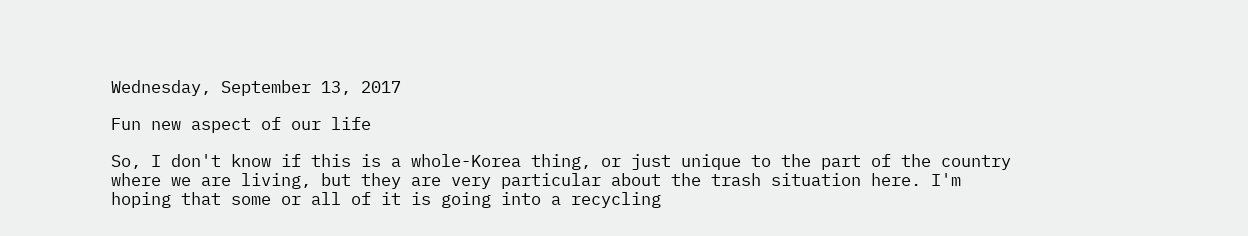Wednesday, September 13, 2017

Fun new aspect of our life

So, I don't know if this is a whole-Korea thing, or just unique to the part of the country where we are living, but they are very particular about the trash situation here. I'm hoping that some or all of it is going into a recycling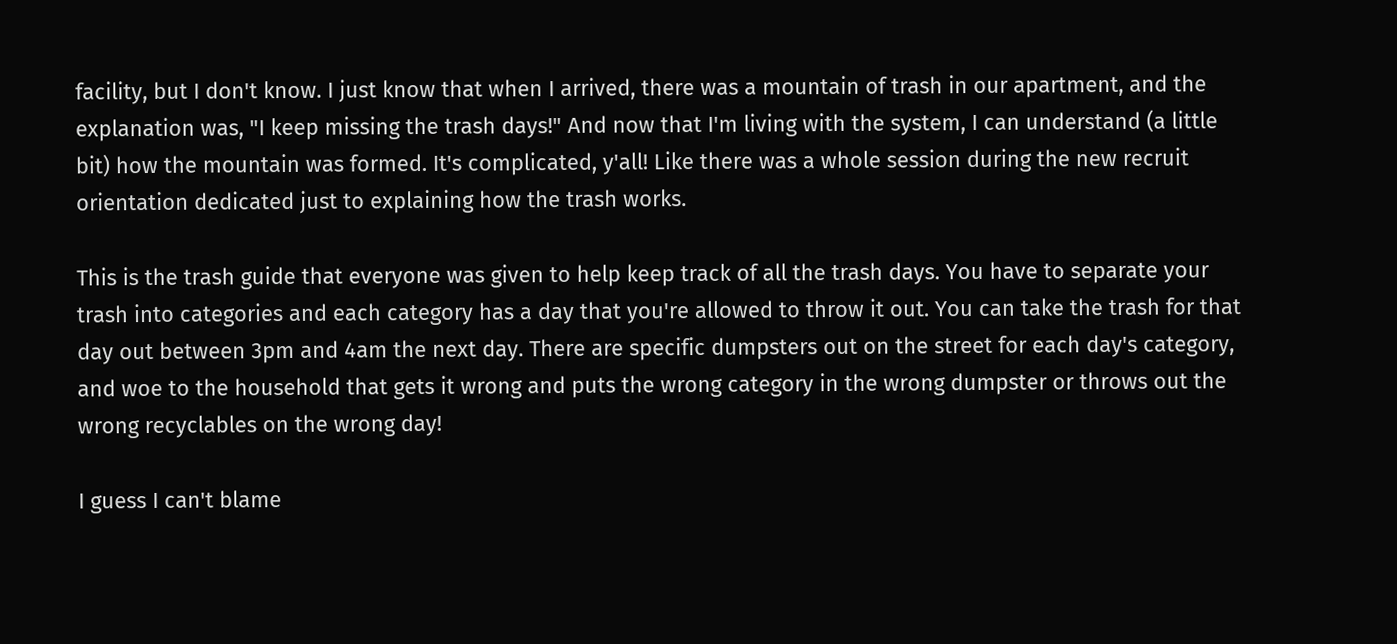facility, but I don't know. I just know that when I arrived, there was a mountain of trash in our apartment, and the explanation was, "I keep missing the trash days!" And now that I'm living with the system, I can understand (a little bit) how the mountain was formed. It's complicated, y'all! Like there was a whole session during the new recruit orientation dedicated just to explaining how the trash works.

This is the trash guide that everyone was given to help keep track of all the trash days. You have to separate your trash into categories and each category has a day that you're allowed to throw it out. You can take the trash for that day out between 3pm and 4am the next day. There are specific dumpsters out on the street for each day's category, and woe to the household that gets it wrong and puts the wrong category in the wrong dumpster or throws out the wrong recyclables on the wrong day!

I guess I can't blame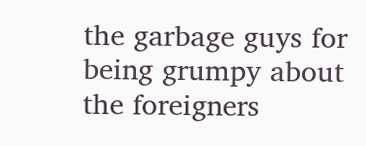the garbage guys for being grumpy about the foreigners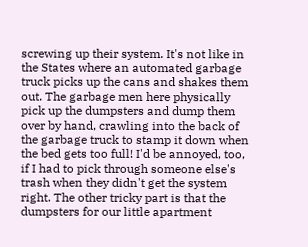screwing up their system. It's not like in the States where an automated garbage truck picks up the cans and shakes them out. The garbage men here physically pick up the dumpsters and dump them over by hand, crawling into the back of the garbage truck to stamp it down when the bed gets too full! I'd be annoyed, too, if I had to pick through someone else's trash when they didn't get the system right. The other tricky part is that the dumpsters for our little apartment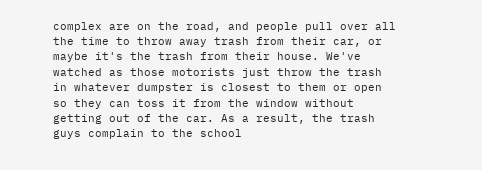complex are on the road, and people pull over all the time to throw away trash from their car, or maybe it's the trash from their house. We've watched as those motorists just throw the trash in whatever dumpster is closest to them or open so they can toss it from the window without getting out of the car. As a result, the trash guys complain to the school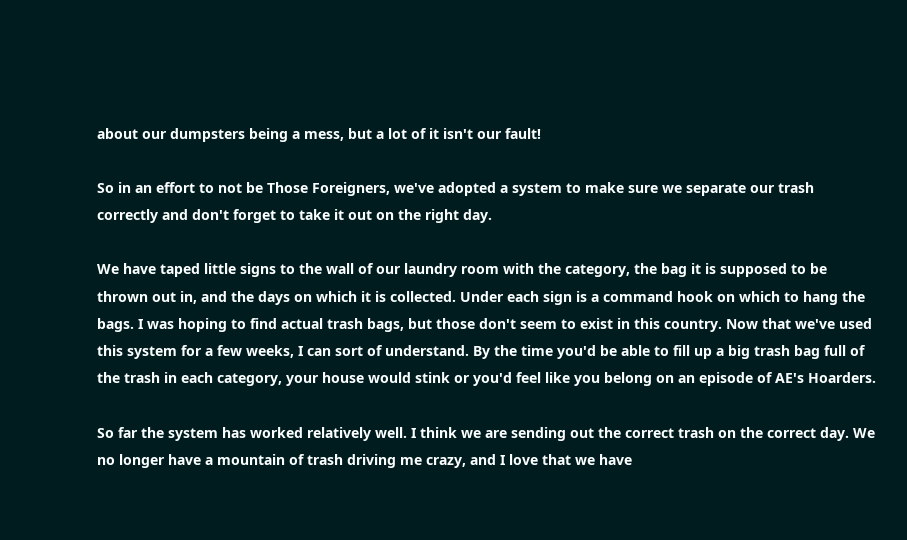about our dumpsters being a mess, but a lot of it isn't our fault!

So in an effort to not be Those Foreigners, we've adopted a system to make sure we separate our trash correctly and don't forget to take it out on the right day.

We have taped little signs to the wall of our laundry room with the category, the bag it is supposed to be thrown out in, and the days on which it is collected. Under each sign is a command hook on which to hang the bags. I was hoping to find actual trash bags, but those don't seem to exist in this country. Now that we've used this system for a few weeks, I can sort of understand. By the time you'd be able to fill up a big trash bag full of the trash in each category, your house would stink or you'd feel like you belong on an episode of AE's Hoarders.

So far the system has worked relatively well. I think we are sending out the correct trash on the correct day. We no longer have a mountain of trash driving me crazy, and I love that we have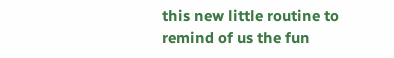this new little routine to remind of us the fun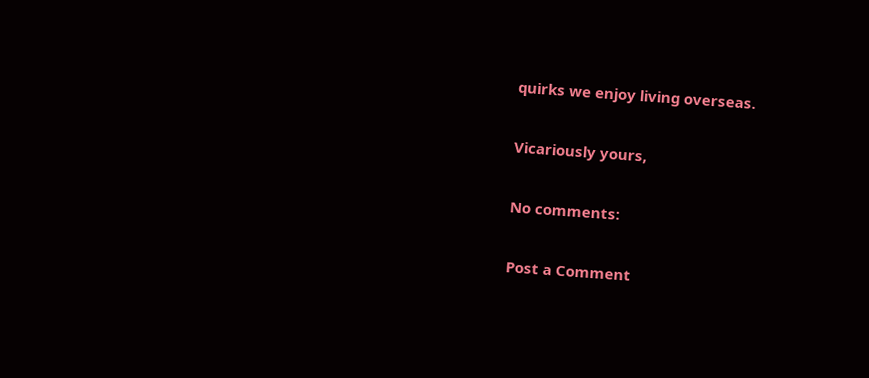quirks we enjoy living overseas.

Vicariously yours,

No comments:

Post a Comment